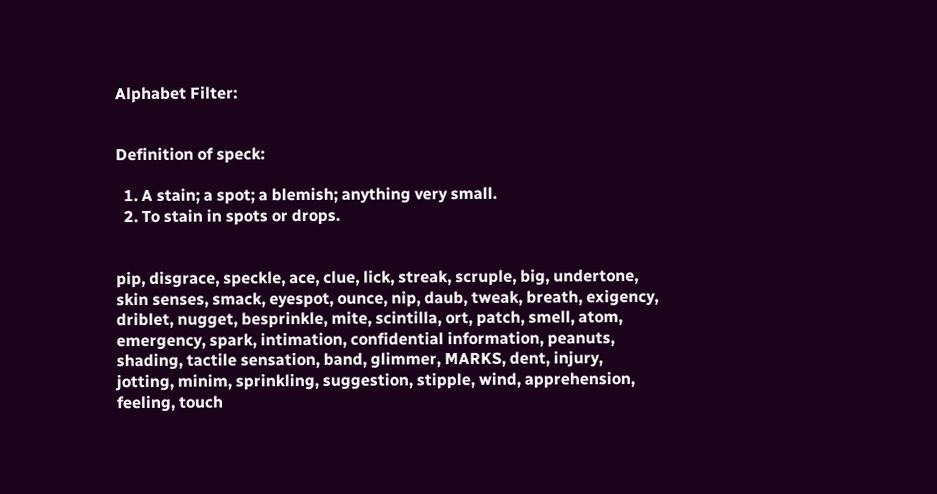Alphabet Filter:


Definition of speck:

  1. A stain; a spot; a blemish; anything very small.
  2. To stain in spots or drops.


pip, disgrace, speckle, ace, clue, lick, streak, scruple, big, undertone, skin senses, smack, eyespot, ounce, nip, daub, tweak, breath, exigency, driblet, nugget, besprinkle, mite, scintilla, ort, patch, smell, atom, emergency, spark, intimation, confidential information, peanuts, shading, tactile sensation, band, glimmer, MARKS, dent, injury, jotting, minim, sprinkling, suggestion, stipple, wind, apprehension, feeling, touch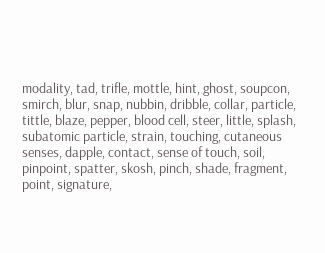modality, tad, trifle, mottle, hint, ghost, soupcon, smirch, blur, snap, nubbin, dribble, collar, particle, tittle, blaze, pepper, blood cell, steer, little, splash, subatomic particle, strain, touching, cutaneous senses, dapple, contact, sense of touch, soil, pinpoint, spatter, skosh, pinch, shade, fragment, point, signature,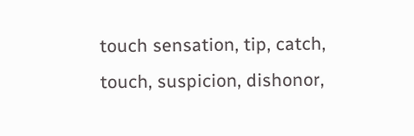touch sensation, tip, catch, touch, suspicion, dishonor,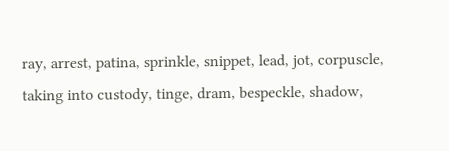ray, arrest, patina, sprinkle, snippet, lead, jot, corpuscle, taking into custody, tinge, dram, bespeckle, shadow,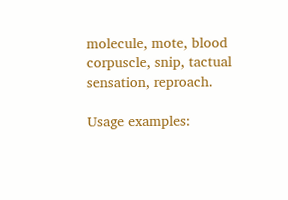molecule, mote, blood corpuscle, snip, tactual sensation, reproach.

Usage examples: